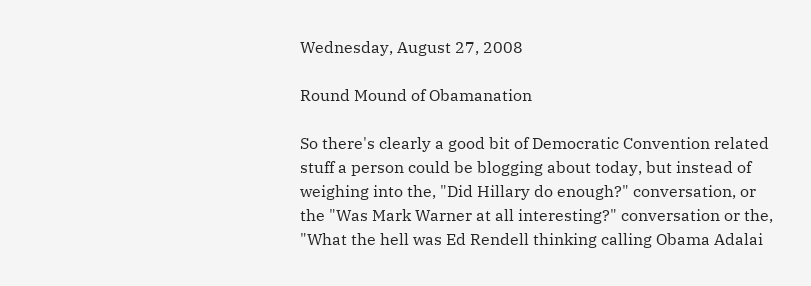Wednesday, August 27, 2008

Round Mound of Obamanation

So there's clearly a good bit of Democratic Convention related stuff a person could be blogging about today, but instead of weighing into the, "Did Hillary do enough?" conversation, or the "Was Mark Warner at all interesting?" conversation or the, "What the hell was Ed Rendell thinking calling Obama Adalai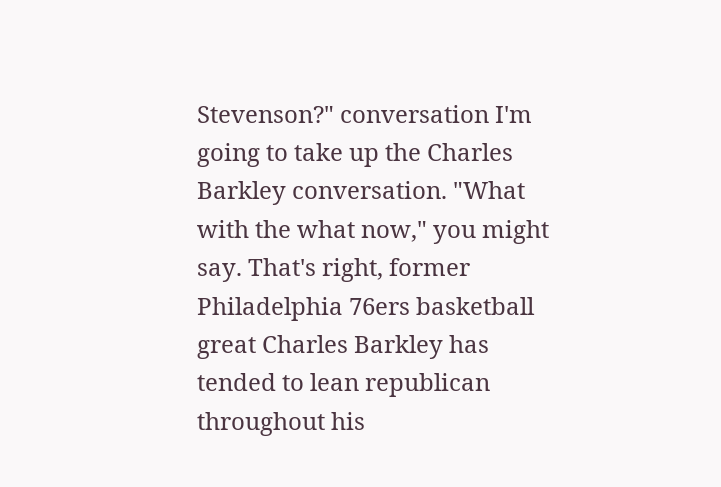Stevenson?" conversation I'm going to take up the Charles Barkley conversation. "What with the what now," you might say. That's right, former Philadelphia 76ers basketball great Charles Barkley has tended to lean republican throughout his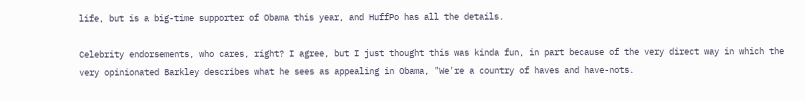life, but is a big-time supporter of Obama this year, and HuffPo has all the details.

Celebrity endorsements, who cares, right? I agree, but I just thought this was kinda fun, in part because of the very direct way in which the very opinionated Barkley describes what he sees as appealing in Obama, "We're a country of haves and have-nots.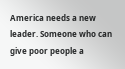America needs a new leader. Someone who can give poor people a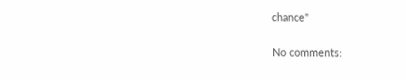chance"

No comments: